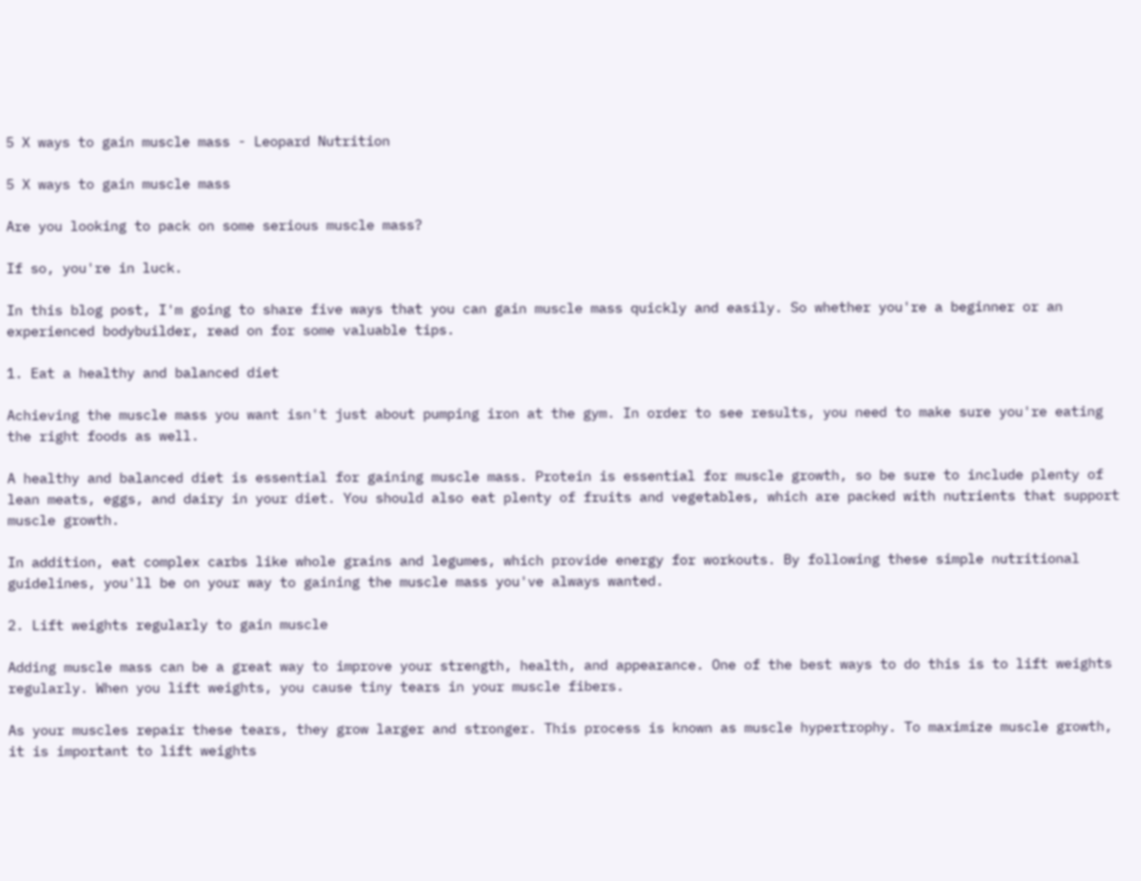5 X ways to gain muscle mass - Leopard Nutrition

5 X ways to gain muscle mass

Are you looking to pack on some serious muscle mass?

If so, you're in luck.

In this blog post, I'm going to share five ways that you can gain muscle mass quickly and easily. So whether you're a beginner or an experienced bodybuilder, read on for some valuable tips.

1. Eat a healthy and balanced diet

Achieving the muscle mass you want isn't just about pumping iron at the gym. In order to see results, you need to make sure you're eating the right foods as well.

A healthy and balanced diet is essential for gaining muscle mass. Protein is essential for muscle growth, so be sure to include plenty of lean meats, eggs, and dairy in your diet. You should also eat plenty of fruits and vegetables, which are packed with nutrients that support muscle growth.

In addition, eat complex carbs like whole grains and legumes, which provide energy for workouts. By following these simple nutritional guidelines, you'll be on your way to gaining the muscle mass you've always wanted.

2. Lift weights regularly to gain muscle

Adding muscle mass can be a great way to improve your strength, health, and appearance. One of the best ways to do this is to lift weights regularly. When you lift weights, you cause tiny tears in your muscle fibers.

As your muscles repair these tears, they grow larger and stronger. This process is known as muscle hypertrophy. To maximize muscle growth, it is important to lift weights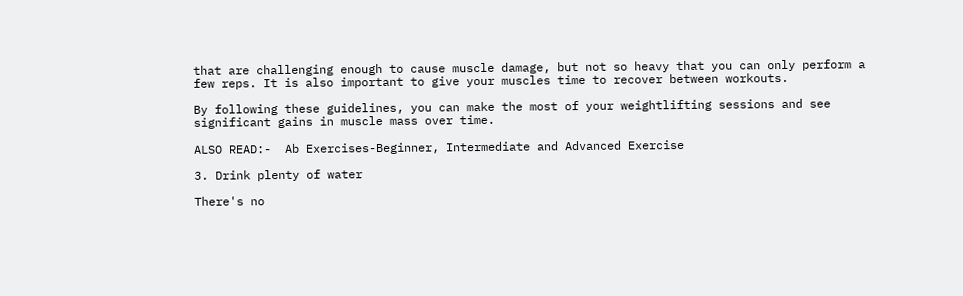that are challenging enough to cause muscle damage, but not so heavy that you can only perform a few reps. It is also important to give your muscles time to recover between workouts.

By following these guidelines, you can make the most of your weightlifting sessions and see significant gains in muscle mass over time.

ALSO READ:-  Ab Exercises-Beginner, Intermediate and Advanced Exercise

3. Drink plenty of water

There's no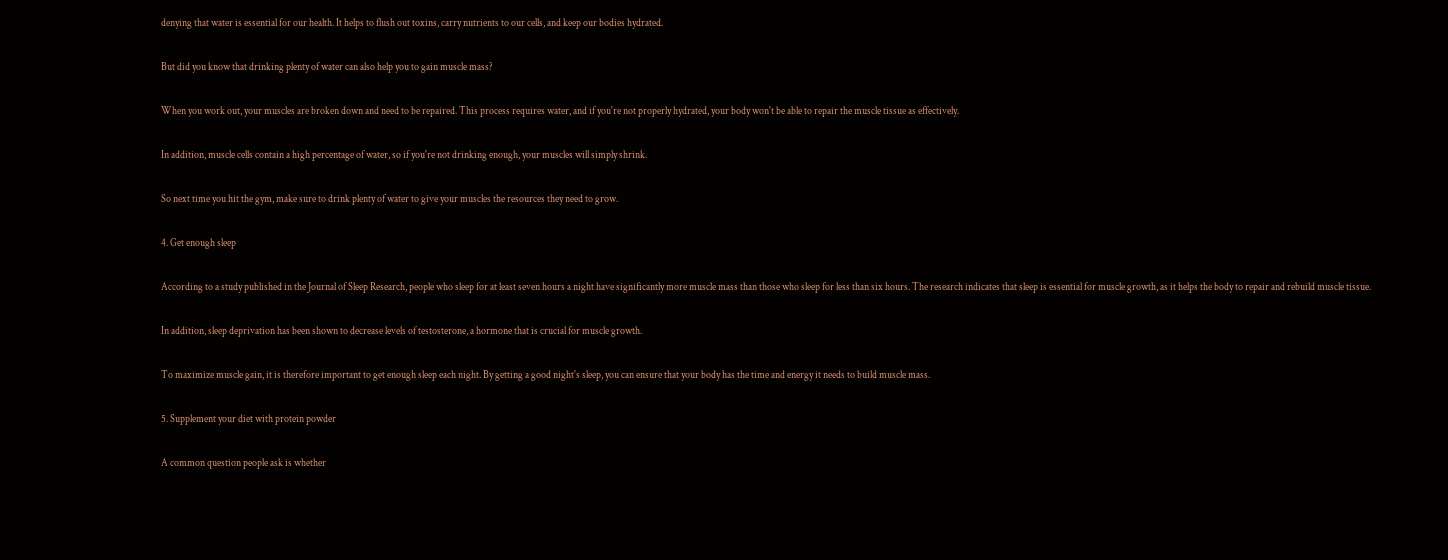denying that water is essential for our health. It helps to flush out toxins, carry nutrients to our cells, and keep our bodies hydrated.

But did you know that drinking plenty of water can also help you to gain muscle mass?

When you work out, your muscles are broken down and need to be repaired. This process requires water, and if you're not properly hydrated, your body won't be able to repair the muscle tissue as effectively.

In addition, muscle cells contain a high percentage of water, so if you're not drinking enough, your muscles will simply shrink.

So next time you hit the gym, make sure to drink plenty of water to give your muscles the resources they need to grow.

4. Get enough sleep

According to a study published in the Journal of Sleep Research, people who sleep for at least seven hours a night have significantly more muscle mass than those who sleep for less than six hours. The research indicates that sleep is essential for muscle growth, as it helps the body to repair and rebuild muscle tissue.

In addition, sleep deprivation has been shown to decrease levels of testosterone, a hormone that is crucial for muscle growth.

To maximize muscle gain, it is therefore important to get enough sleep each night. By getting a good night's sleep, you can ensure that your body has the time and energy it needs to build muscle mass.

5. Supplement your diet with protein powder

A common question people ask is whether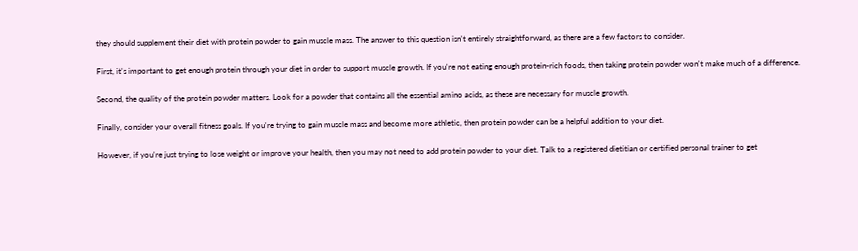they should supplement their diet with protein powder to gain muscle mass. The answer to this question isn't entirely straightforward, as there are a few factors to consider.

First, it's important to get enough protein through your diet in order to support muscle growth. If you're not eating enough protein-rich foods, then taking protein powder won't make much of a difference.

Second, the quality of the protein powder matters. Look for a powder that contains all the essential amino acids, as these are necessary for muscle growth.

Finally, consider your overall fitness goals. If you're trying to gain muscle mass and become more athletic, then protein powder can be a helpful addition to your diet.

However, if you're just trying to lose weight or improve your health, then you may not need to add protein powder to your diet. Talk to a registered dietitian or certified personal trainer to get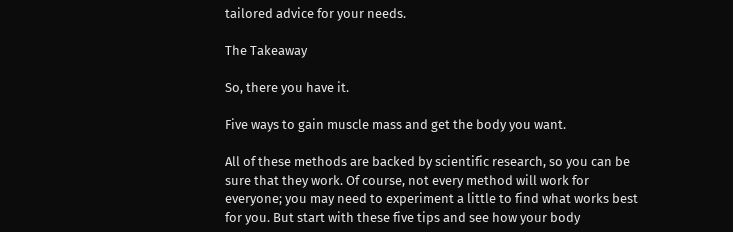tailored advice for your needs.

The Takeaway

So, there you have it.

Five ways to gain muscle mass and get the body you want.

All of these methods are backed by scientific research, so you can be sure that they work. Of course, not every method will work for everyone; you may need to experiment a little to find what works best for you. But start with these five tips and see how your body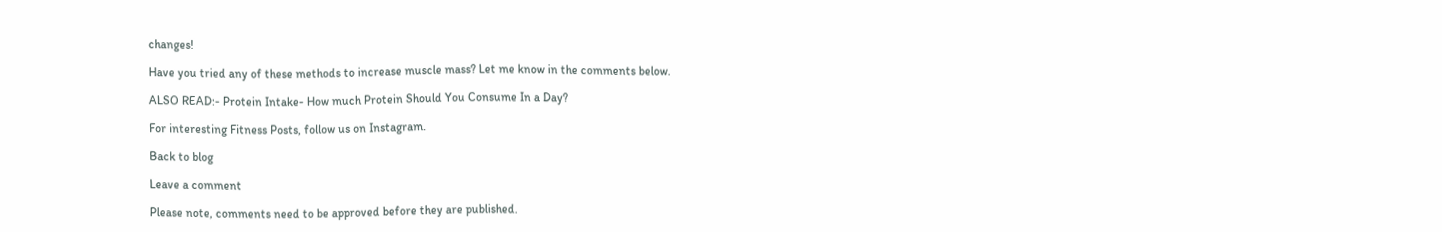changes!

Have you tried any of these methods to increase muscle mass? Let me know in the comments below.

ALSO READ:- Protein Intake- How much Protein Should You Consume In a Day?

For interesting Fitness Posts, follow us on Instagram.

Back to blog

Leave a comment

Please note, comments need to be approved before they are published.